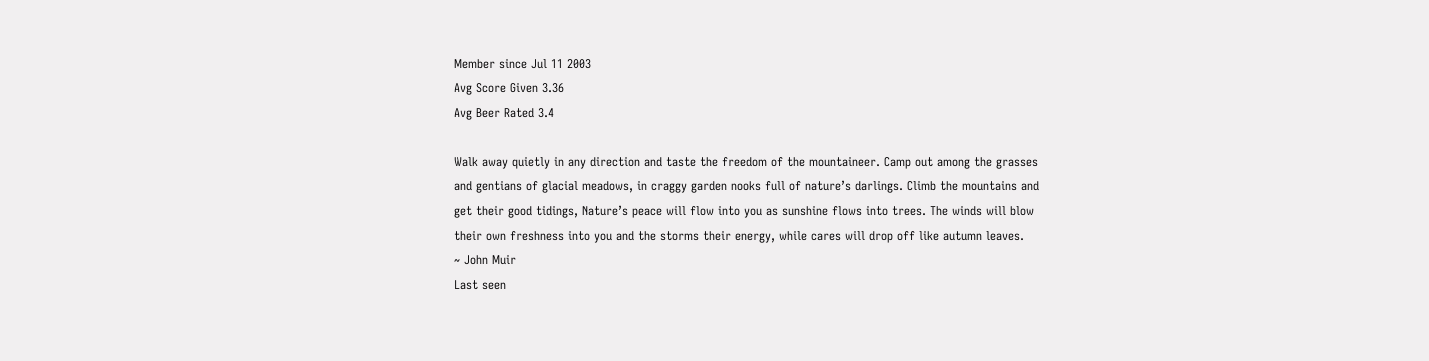Member since Jul 11 2003
Avg Score Given 3.36
Avg Beer Rated 3.4

Walk away quietly in any direction and taste the freedom of the mountaineer. Camp out among the grasses and gentians of glacial meadows, in craggy garden nooks full of nature’s darlings. Climb the mountains and get their good tidings, Nature’s peace will flow into you as sunshine flows into trees. The winds will blow their own freshness into you and the storms their energy, while cares will drop off like autumn leaves.
~ John Muir
Last seen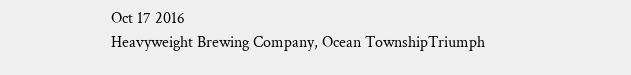Oct 17 2016
Heavyweight Brewing Company, Ocean TownshipTriumph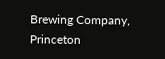Brewing Company, Princeton